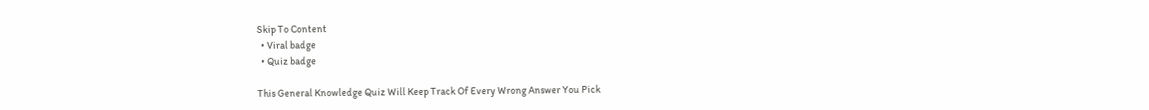Skip To Content
  • Viral badge
  • Quiz badge

This General Knowledge Quiz Will Keep Track Of Every Wrong Answer You Pick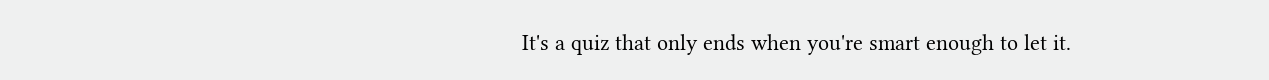It's a quiz that only ends when you're smart enough to let it.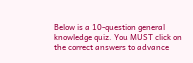Below is a 10-question general knowledge quiz. You MUST click on the correct answers to advance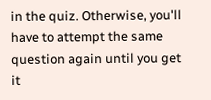in the quiz. Otherwise, you'll have to attempt the same question again until you get it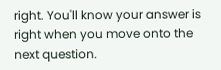right. You'll know your answer is right when you move onto the next question.